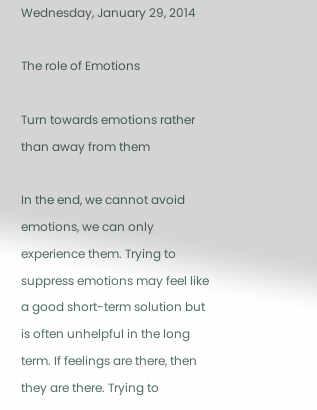Wednesday, January 29, 2014

The role of Emotions

Turn towards emotions rather than away from them

In the end, we cannot avoid emotions, we can only experience them. Trying to suppress emotions may feel like a good short-term solution but is often unhelpful in the long term. If feelings are there, then they are there. Trying to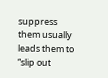suppress them usually leads them to “slip out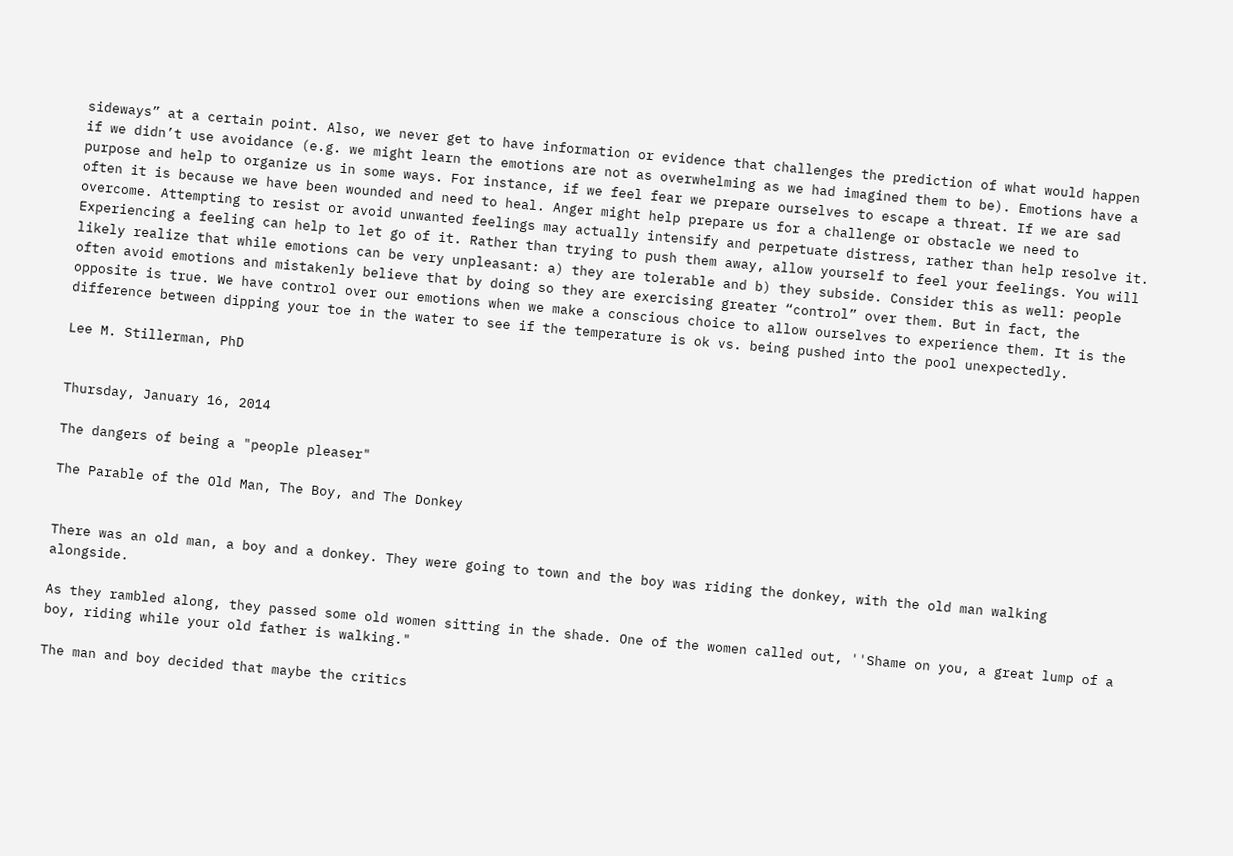sideways” at a certain point. Also, we never get to have information or evidence that challenges the prediction of what would happen if we didn’t use avoidance (e.g. we might learn the emotions are not as overwhelming as we had imagined them to be). Emotions have a purpose and help to organize us in some ways. For instance, if we feel fear we prepare ourselves to escape a threat. If we are sad often it is because we have been wounded and need to heal. Anger might help prepare us for a challenge or obstacle we need to overcome. Attempting to resist or avoid unwanted feelings may actually intensify and perpetuate distress, rather than help resolve it. Experiencing a feeling can help to let go of it. Rather than trying to push them away, allow yourself to feel your feelings. You will likely realize that while emotions can be very unpleasant: a) they are tolerable and b) they subside. Consider this as well: people often avoid emotions and mistakenly believe that by doing so they are exercising greater “control” over them. But in fact, the opposite is true. We have control over our emotions when we make a conscious choice to allow ourselves to experience them. It is the difference between dipping your toe in the water to see if the temperature is ok vs. being pushed into the pool unexpectedly.

Lee M. Stillerman, PhD


Thursday, January 16, 2014

The dangers of being a "people pleaser"

The Parable of the Old Man, The Boy, and The Donkey


There was an old man, a boy and a donkey. They were going to town and the boy was riding the donkey, with the old man walking alongside.

As they rambled along, they passed some old women sitting in the shade. One of the women called out, ''Shame on you, a great lump of a boy, riding while your old father is walking."

The man and boy decided that maybe the critics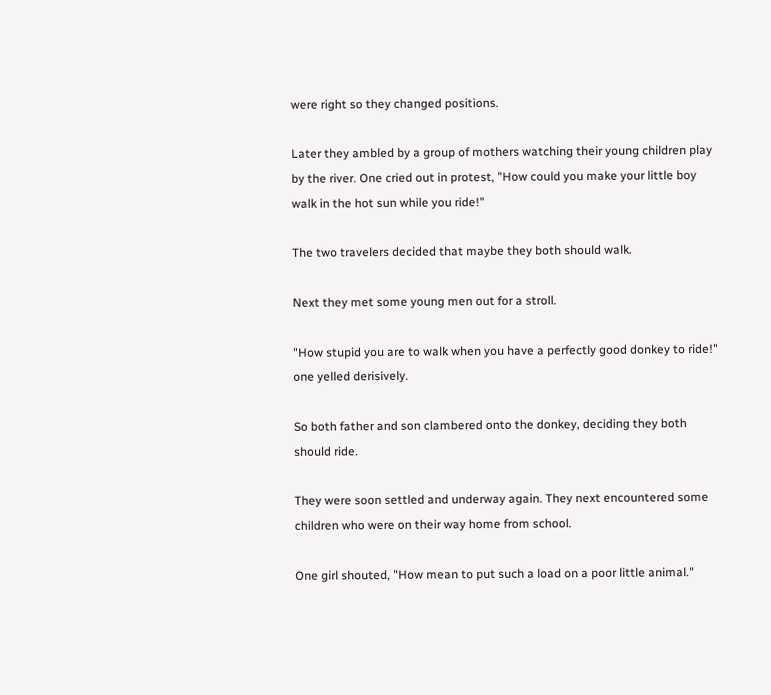were right so they changed positions.

Later they ambled by a group of mothers watching their young children play by the river. One cried out in protest, "How could you make your little boy walk in the hot sun while you ride!"

The two travelers decided that maybe they both should walk.

Next they met some young men out for a stroll.

"How stupid you are to walk when you have a perfectly good donkey to ride!" one yelled derisively.

So both father and son clambered onto the donkey, deciding they both should ride.

They were soon settled and underway again. They next encountered some children who were on their way home from school.

One girl shouted, "How mean to put such a load on a poor little animal."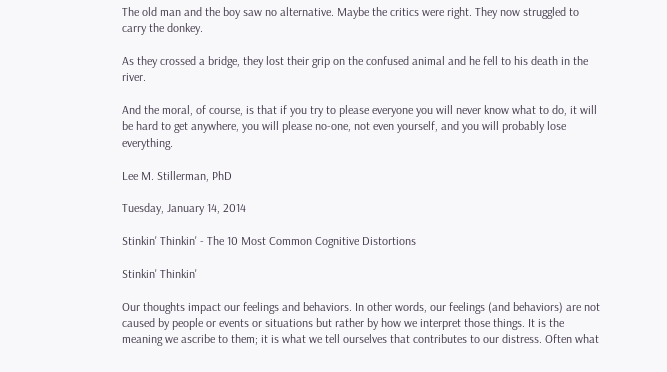The old man and the boy saw no alternative. Maybe the critics were right. They now struggled to carry the donkey.

As they crossed a bridge, they lost their grip on the confused animal and he fell to his death in the river.

And the moral, of course, is that if you try to please everyone you will never know what to do, it will be hard to get anywhere, you will please no-one, not even yourself, and you will probably lose everything.

Lee M. Stillerman, PhD

Tuesday, January 14, 2014

Stinkin' Thinkin' - The 10 Most Common Cognitive Distortions

Stinkin' Thinkin'

Our thoughts impact our feelings and behaviors. In other words, our feelings (and behaviors) are not caused by people or events or situations but rather by how we interpret those things. It is the meaning we ascribe to them; it is what we tell ourselves that contributes to our distress. Often what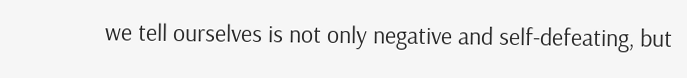we tell ourselves is not only negative and self-defeating, but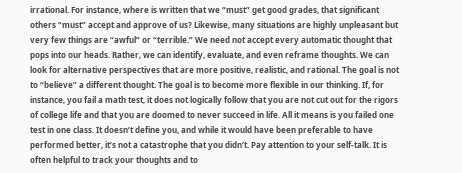irrational. For instance, where is written that we “must” get good grades, that significant others “must” accept and approve of us? Likewise, many situations are highly unpleasant but very few things are “awful” or “terrible.” We need not accept every automatic thought that pops into our heads. Rather, we can identify, evaluate, and even reframe thoughts. We can look for alternative perspectives that are more positive, realistic, and rational. The goal is not to “believe” a different thought. The goal is to become more flexible in our thinking. If, for instance, you fail a math test, it does not logically follow that you are not cut out for the rigors of college life and that you are doomed to never succeed in life. All it means is you failed one test in one class. It doesn’t define you, and while it would have been preferable to have performed better, it’s not a catastrophe that you didn’t. Pay attention to your self-talk. It is often helpful to track your thoughts and to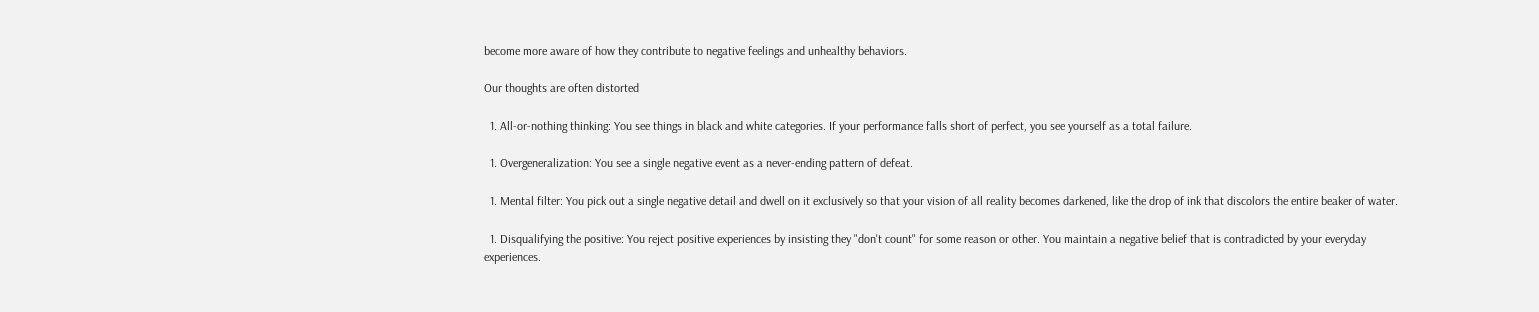become more aware of how they contribute to negative feelings and unhealthy behaviors.

Our thoughts are often distorted

  1. All-or-nothing thinking: You see things in black and white categories. If your performance falls short of perfect, you see yourself as a total failure.

  1. Overgeneralization: You see a single negative event as a never-ending pattern of defeat.

  1. Mental filter: You pick out a single negative detail and dwell on it exclusively so that your vision of all reality becomes darkened, like the drop of ink that discolors the entire beaker of water.

  1. Disqualifying the positive: You reject positive experiences by insisting they "don't count" for some reason or other. You maintain a negative belief that is contradicted by your everyday experiences.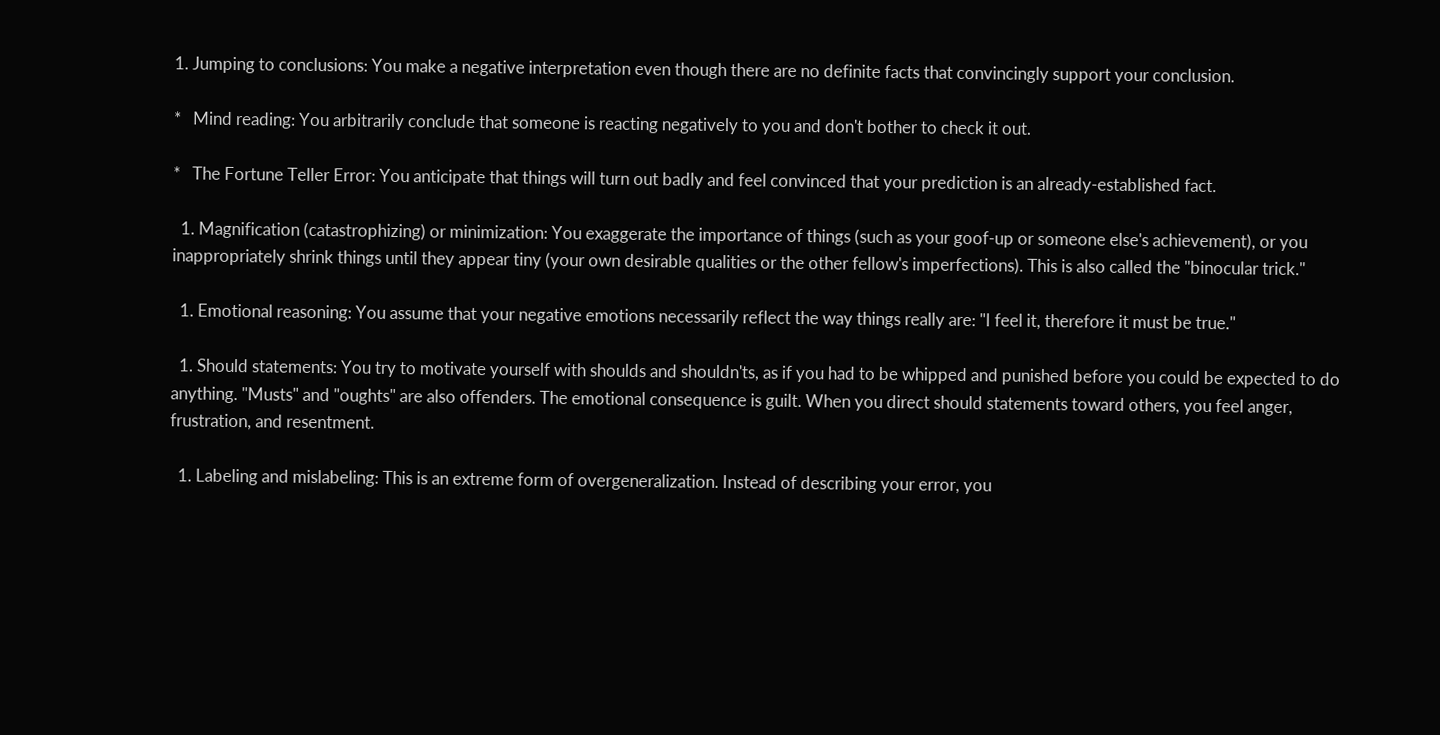1. Jumping to conclusions: You make a negative interpretation even though there are no definite facts that convincingly support your conclusion.

*   Mind reading: You arbitrarily conclude that someone is reacting negatively to you and don't bother to check it out.

*   The Fortune Teller Error: You anticipate that things will turn out badly and feel convinced that your prediction is an already-established fact.

  1. Magnification (catastrophizing) or minimization: You exaggerate the importance of things (such as your goof-up or someone else's achievement), or you inappropriately shrink things until they appear tiny (your own desirable qualities or the other fellow's imperfections). This is also called the "binocular trick."

  1. Emotional reasoning: You assume that your negative emotions necessarily reflect the way things really are: "I feel it, therefore it must be true."

  1. Should statements: You try to motivate yourself with shoulds and shouldn'ts, as if you had to be whipped and punished before you could be expected to do anything. "Musts" and "oughts" are also offenders. The emotional consequence is guilt. When you direct should statements toward others, you feel anger, frustration, and resentment.

  1. Labeling and mislabeling: This is an extreme form of overgeneralization. Instead of describing your error, you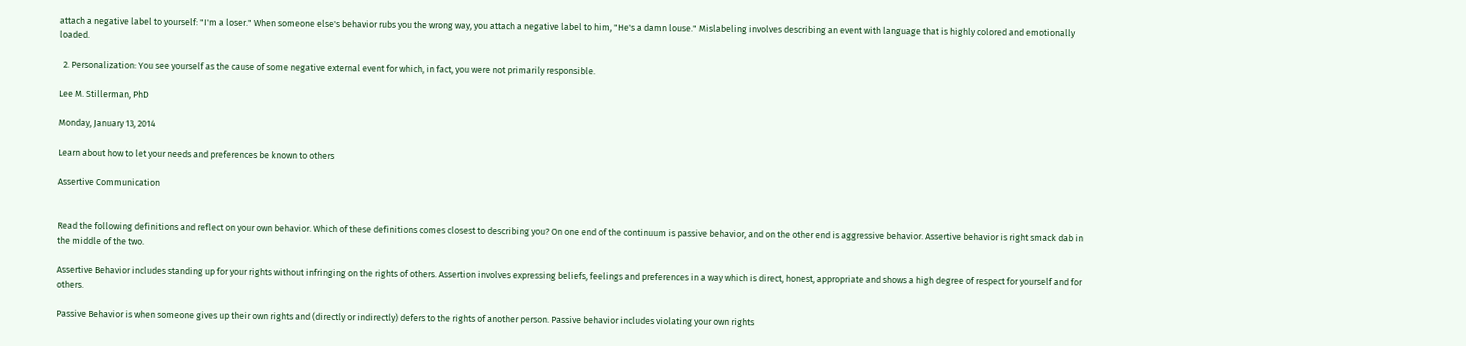attach a negative label to yourself: "I'm a loser." When someone else's behavior rubs you the wrong way, you attach a negative label to him, "He's a damn louse." Mislabeling involves describing an event with language that is highly colored and emotionally loaded.

  2. Personalization: You see yourself as the cause of some negative external event for which, in fact, you were not primarily responsible.

Lee M. Stillerman, PhD

Monday, January 13, 2014

Learn about how to let your needs and preferences be known to others

Assertive Communication


Read the following definitions and reflect on your own behavior. Which of these definitions comes closest to describing you? On one end of the continuum is passive behavior, and on the other end is aggressive behavior. Assertive behavior is right smack dab in the middle of the two.

Assertive Behavior includes standing up for your rights without infringing on the rights of others. Assertion involves expressing beliefs, feelings and preferences in a way which is direct, honest, appropriate and shows a high degree of respect for yourself and for others.

Passive Behavior is when someone gives up their own rights and (directly or indirectly) defers to the rights of another person. Passive behavior includes violating your own rights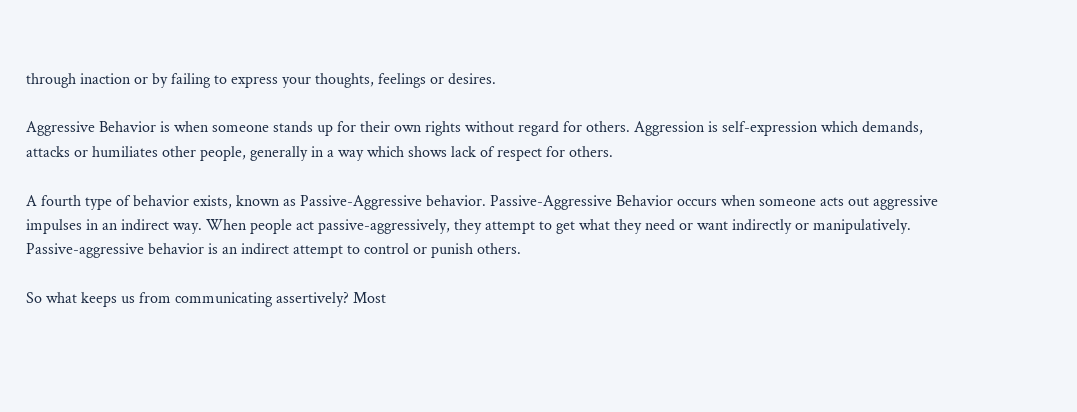through inaction or by failing to express your thoughts, feelings or desires.

Aggressive Behavior is when someone stands up for their own rights without regard for others. Aggression is self-expression which demands, attacks or humiliates other people, generally in a way which shows lack of respect for others.

A fourth type of behavior exists, known as Passive-Aggressive behavior. Passive-Aggressive Behavior occurs when someone acts out aggressive impulses in an indirect way. When people act passive-aggressively, they attempt to get what they need or want indirectly or manipulatively. Passive-aggressive behavior is an indirect attempt to control or punish others.

So what keeps us from communicating assertively? Most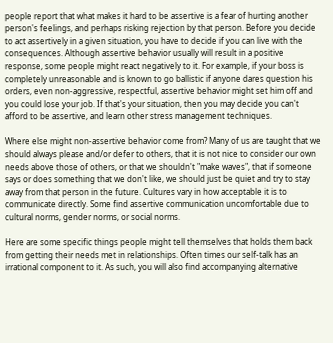people report that what makes it hard to be assertive is a fear of hurting another person's feelings, and perhaps risking rejection by that person. Before you decide to act assertively in a given situation, you have to decide if you can live with the consequences. Although assertive behavior usually will result in a positive response, some people might react negatively to it. For example, if your boss is completely unreasonable and is known to go ballistic if anyone dares question his orders, even non-aggressive, respectful, assertive behavior might set him off and you could lose your job. If that's your situation, then you may decide you can't afford to be assertive, and learn other stress management techniques.

Where else might non-assertive behavior come from? Many of us are taught that we should always please and/or defer to others, that it is not nice to consider our own needs above those of others, or that we shouldn't "make waves", that if someone says or does something that we don't like, we should just be quiet and try to stay away from that person in the future. Cultures vary in how acceptable it is to communicate directly. Some find assertive communication uncomfortable due to cultural norms, gender norms, or social norms.

Here are some specific things people might tell themselves that holds them back from getting their needs met in relationships. Often times our self-talk has an irrational component to it. As such, you will also find accompanying alternative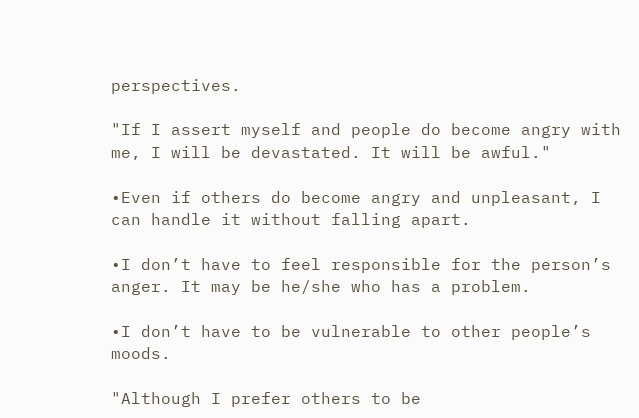perspectives.

"If I assert myself and people do become angry with me, I will be devastated. It will be awful."

•Even if others do become angry and unpleasant, I can handle it without falling apart.

•I don’t have to feel responsible for the person’s anger. It may be he/she who has a problem.

•I don’t have to be vulnerable to other people’s moods.

"Although I prefer others to be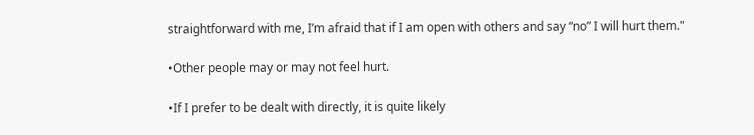straightforward with me, I’m afraid that if I am open with others and say “no” I will hurt them."

•Other people may or may not feel hurt.

•If I prefer to be dealt with directly, it is quite likely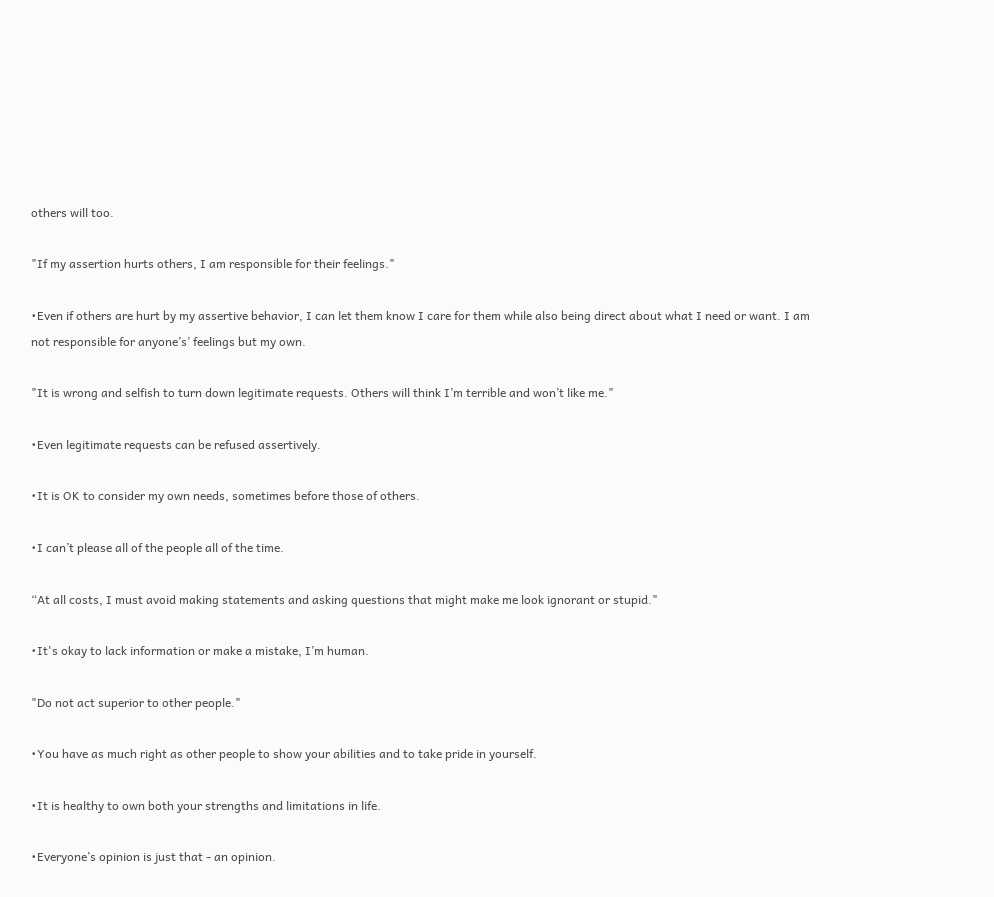others will too.

"If my assertion hurts others, I am responsible for their feelings."

•Even if others are hurt by my assertive behavior, I can let them know I care for them while also being direct about what I need or want. I am not responsible for anyone’s’ feelings but my own.

"It is wrong and selfish to turn down legitimate requests. Others will think I’m terrible and won’t like me."

•Even legitimate requests can be refused assertively.

•It is OK to consider my own needs, sometimes before those of others.

•I can’t please all of the people all of the time.

“At all costs, I must avoid making statements and asking questions that might make me look ignorant or stupid."

•It's okay to lack information or make a mistake, I’m human.

"Do not act superior to other people."

•You have as much right as other people to show your abilities and to take pride in yourself.

•It is healthy to own both your strengths and limitations in life.

•Everyone’s opinion is just that - an opinion.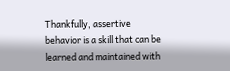Thankfully, assertive behavior is a skill that can be learned and maintained with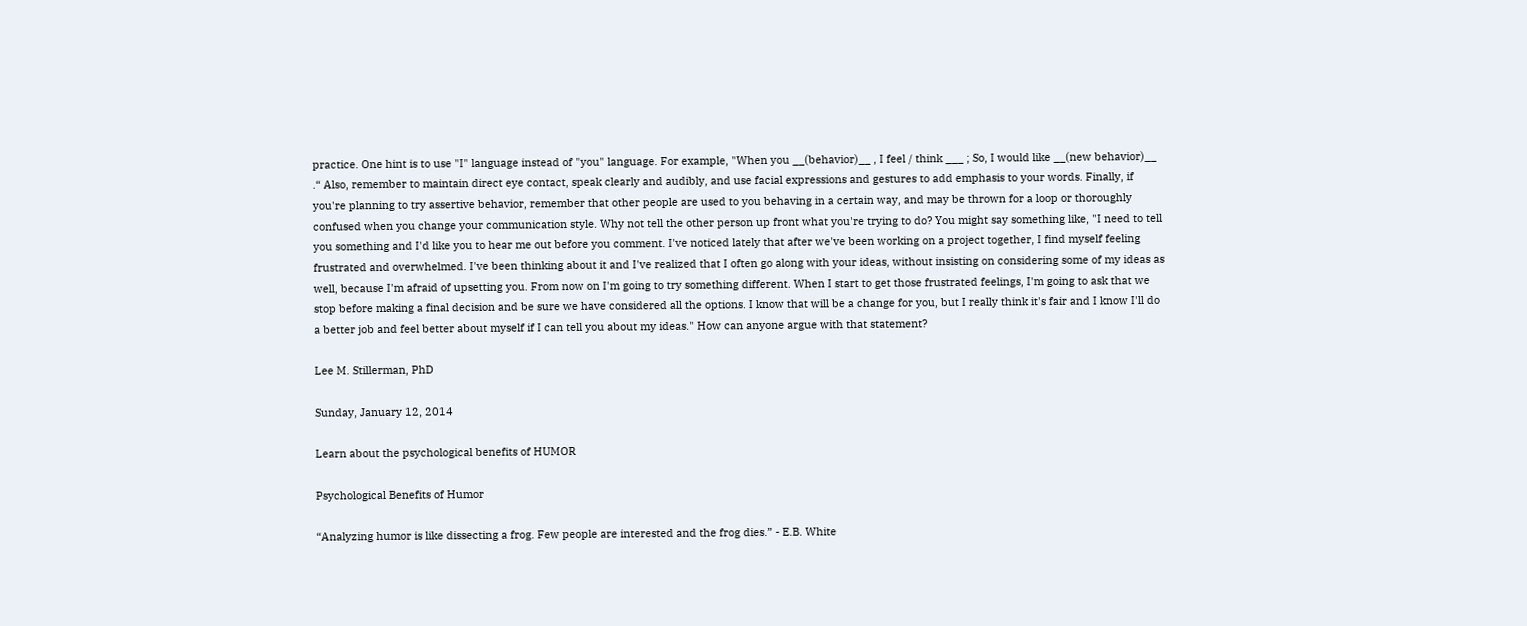practice. One hint is to use "I" language instead of "you" language. For example, "When you __(behavior)__ , I feel / think ___ ; So, I would like __(new behavior)__ .“ Also, remember to maintain direct eye contact, speak clearly and audibly, and use facial expressions and gestures to add emphasis to your words. Finally, if you're planning to try assertive behavior, remember that other people are used to you behaving in a certain way, and may be thrown for a loop or thoroughly confused when you change your communication style. Why not tell the other person up front what you're trying to do? You might say something like, "I need to tell you something and I'd like you to hear me out before you comment. I've noticed lately that after we've been working on a project together, I find myself feeling frustrated and overwhelmed. I've been thinking about it and I've realized that I often go along with your ideas, without insisting on considering some of my ideas as well, because I'm afraid of upsetting you. From now on I'm going to try something different. When I start to get those frustrated feelings, I'm going to ask that we stop before making a final decision and be sure we have considered all the options. I know that will be a change for you, but I really think it's fair and I know I'll do a better job and feel better about myself if I can tell you about my ideas." How can anyone argue with that statement?

Lee M. Stillerman, PhD

Sunday, January 12, 2014

Learn about the psychological benefits of HUMOR

Psychological Benefits of Humor

“Analyzing humor is like dissecting a frog. Few people are interested and the frog dies.” - E.B. White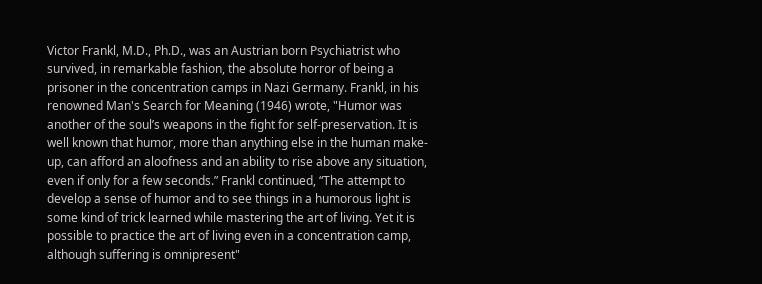Victor Frankl, M.D., Ph.D., was an Austrian born Psychiatrist who survived, in remarkable fashion, the absolute horror of being a prisoner in the concentration camps in Nazi Germany. Frankl, in his renowned Man's Search for Meaning (1946) wrote, "Humor was another of the soul’s weapons in the fight for self-preservation. It is well known that humor, more than anything else in the human make-up, can afford an aloofness and an ability to rise above any situation, even if only for a few seconds.” Frankl continued, “The attempt to develop a sense of humor and to see things in a humorous light is some kind of trick learned while mastering the art of living. Yet it is possible to practice the art of living even in a concentration camp, although suffering is omnipresent"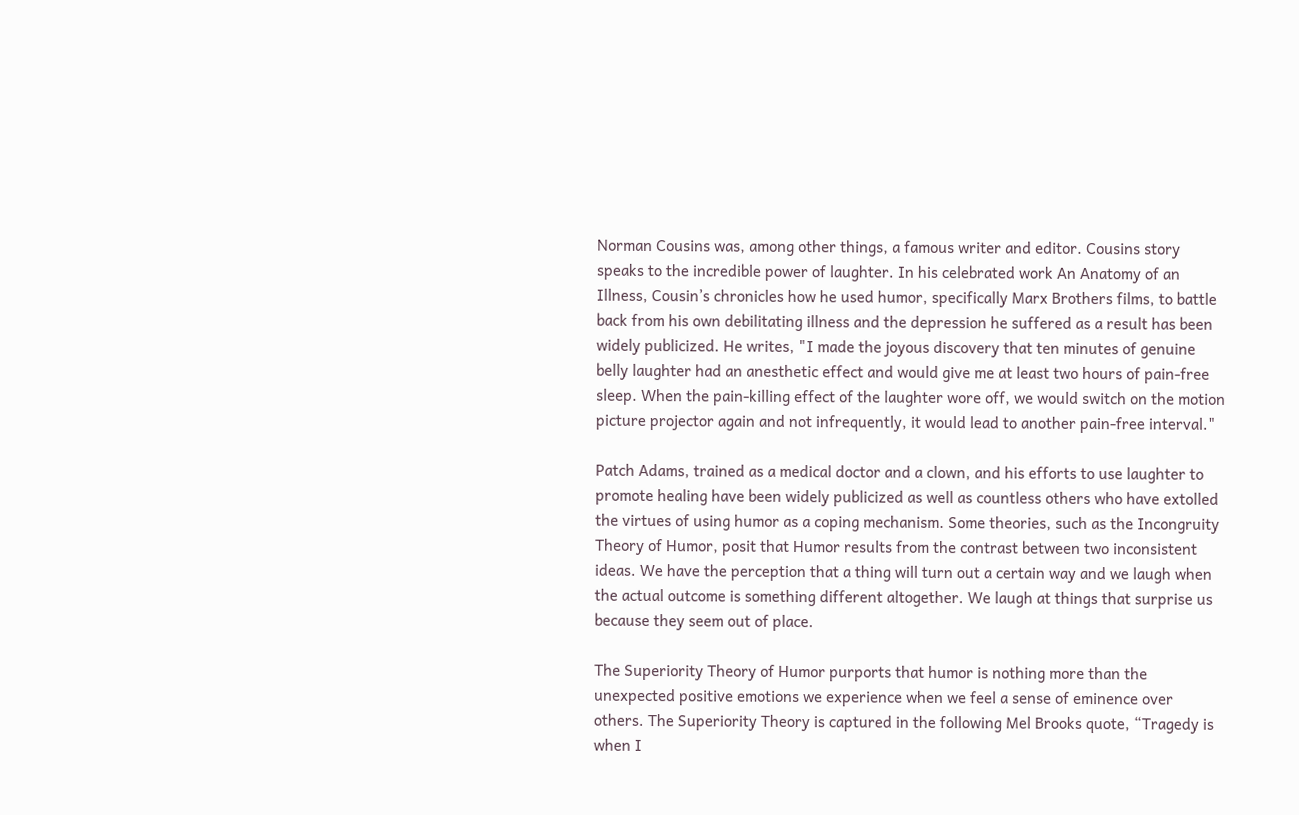Norman Cousins was, among other things, a famous writer and editor. Cousins story speaks to the incredible power of laughter. In his celebrated work An Anatomy of an Illness, Cousin’s chronicles how he used humor, specifically Marx Brothers films, to battle back from his own debilitating illness and the depression he suffered as a result has been widely publicized. He writes, "I made the joyous discovery that ten minutes of genuine belly laughter had an anesthetic effect and would give me at least two hours of pain-free sleep. When the pain-killing effect of the laughter wore off, we would switch on the motion picture projector again and not infrequently, it would lead to another pain-free interval."

Patch Adams, trained as a medical doctor and a clown, and his efforts to use laughter to promote healing have been widely publicized as well as countless others who have extolled the virtues of using humor as a coping mechanism. Some theories, such as the Incongruity Theory of Humor, posit that Humor results from the contrast between two inconsistent ideas. We have the perception that a thing will turn out a certain way and we laugh when the actual outcome is something different altogether. We laugh at things that surprise us because they seem out of place.

The Superiority Theory of Humor purports that humor is nothing more than the unexpected positive emotions we experience when we feel a sense of eminence over others. The Superiority Theory is captured in the following Mel Brooks quote, “Tragedy is when I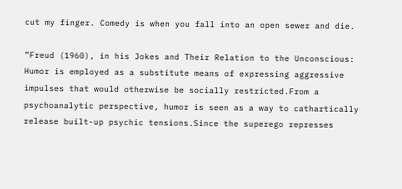cut my finger. Comedy is when you fall into an open sewer and die.

”Freud (1960), in his Jokes and Their Relation to the Unconscious: Humor is employed as a substitute means of expressing aggressive impulses that would otherwise be socially restricted.From a psychoanalytic perspective, humor is seen as a way to cathartically release built-up psychic tensions.Since the superego represses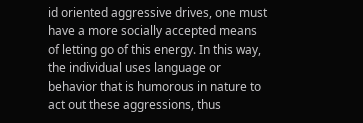id oriented aggressive drives, one must have a more socially accepted means of letting go of this energy. In this way, the individual uses language or behavior that is humorous in nature to act out these aggressions, thus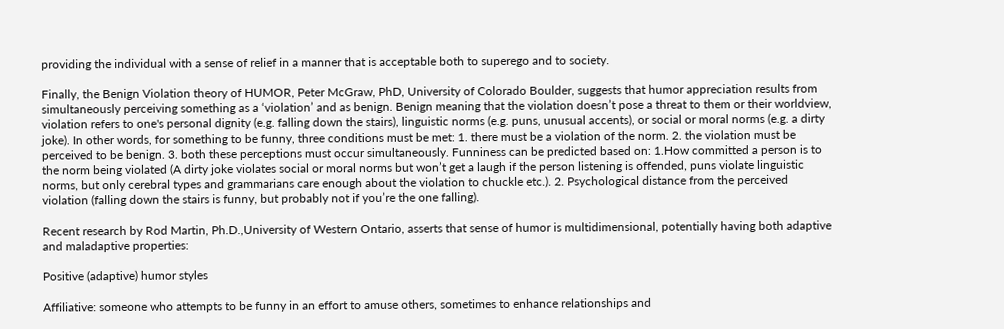providing the individual with a sense of relief in a manner that is acceptable both to superego and to society.

Finally, the Benign Violation theory of HUMOR, Peter McGraw, PhD, University of Colorado Boulder, suggests that humor appreciation results from simultaneously perceiving something as a ‘violation’ and as benign. Benign meaning that the violation doesn’t pose a threat to them or their worldview, violation refers to one's personal dignity (e.g. falling down the stairs), linguistic norms (e.g. puns, unusual accents), or social or moral norms (e.g. a dirty joke). In other words, for something to be funny, three conditions must be met: 1. there must be a violation of the norm. 2. the violation must be perceived to be benign. 3. both these perceptions must occur simultaneously. Funniness can be predicted based on: 1.How committed a person is to the norm being violated (A dirty joke violates social or moral norms but won’t get a laugh if the person listening is offended, puns violate linguistic norms, but only cerebral types and grammarians care enough about the violation to chuckle etc.). 2. Psychological distance from the perceived violation (falling down the stairs is funny, but probably not if you’re the one falling).

Recent research by Rod Martin, Ph.D.,University of Western Ontario, asserts that sense of humor is multidimensional, potentially having both adaptive and maladaptive properties:

Positive (adaptive) humor styles

Affiliative: someone who attempts to be funny in an effort to amuse others, sometimes to enhance relationships and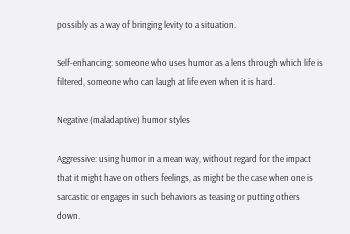possibly as a way of bringing levity to a situation.

Self-enhancing: someone who uses humor as a lens through which life is filtered, someone who can laugh at life even when it is hard.

Negative (maladaptive) humor styles

Aggressive: using humor in a mean way, without regard for the impact that it might have on others feelings, as might be the case when one is sarcastic or engages in such behaviors as teasing or putting others down.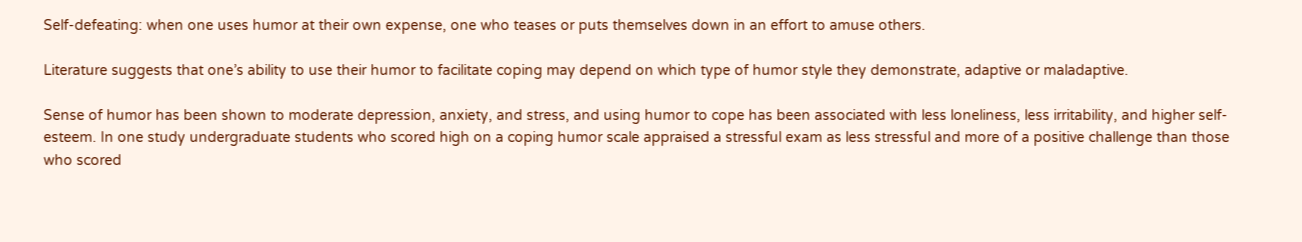Self-defeating: when one uses humor at their own expense, one who teases or puts themselves down in an effort to amuse others.

Literature suggests that one’s ability to use their humor to facilitate coping may depend on which type of humor style they demonstrate, adaptive or maladaptive.

Sense of humor has been shown to moderate depression, anxiety, and stress, and using humor to cope has been associated with less loneliness, less irritability, and higher self-esteem. In one study undergraduate students who scored high on a coping humor scale appraised a stressful exam as less stressful and more of a positive challenge than those who scored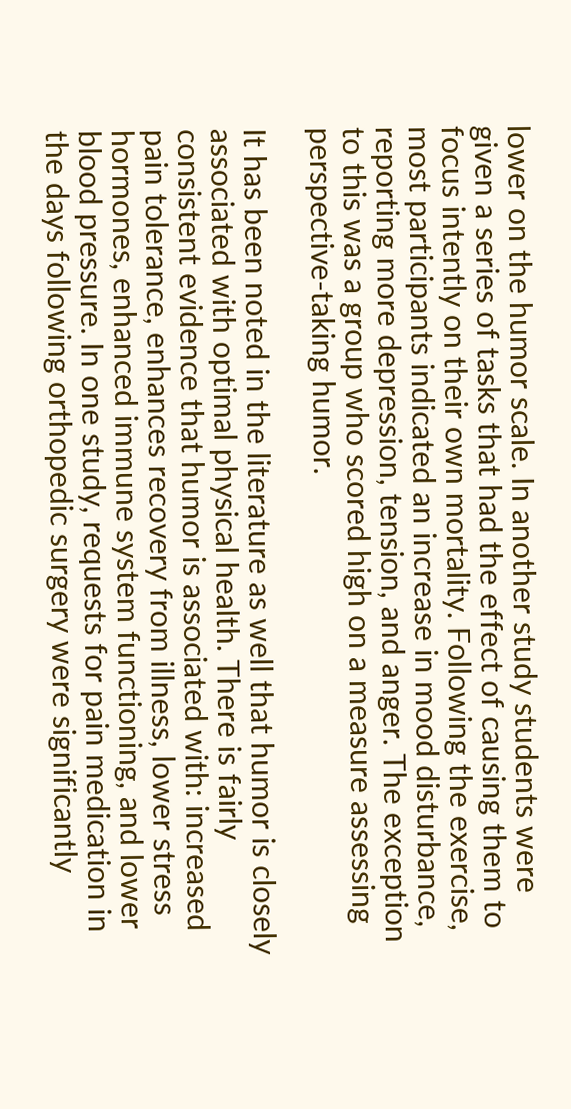lower on the humor scale. In another study students were given a series of tasks that had the effect of causing them to focus intently on their own mortality. Following the exercise, most participants indicated an increase in mood disturbance, reporting more depression, tension, and anger. The exception to this was a group who scored high on a measure assessing perspective-taking humor.

It has been noted in the literature as well that humor is closely associated with optimal physical health. There is fairly consistent evidence that humor is associated with: increased pain tolerance, enhances recovery from illness, lower stress hormones, enhanced immune system functioning, and lower blood pressure. In one study, requests for pain medication in the days following orthopedic surgery were significantly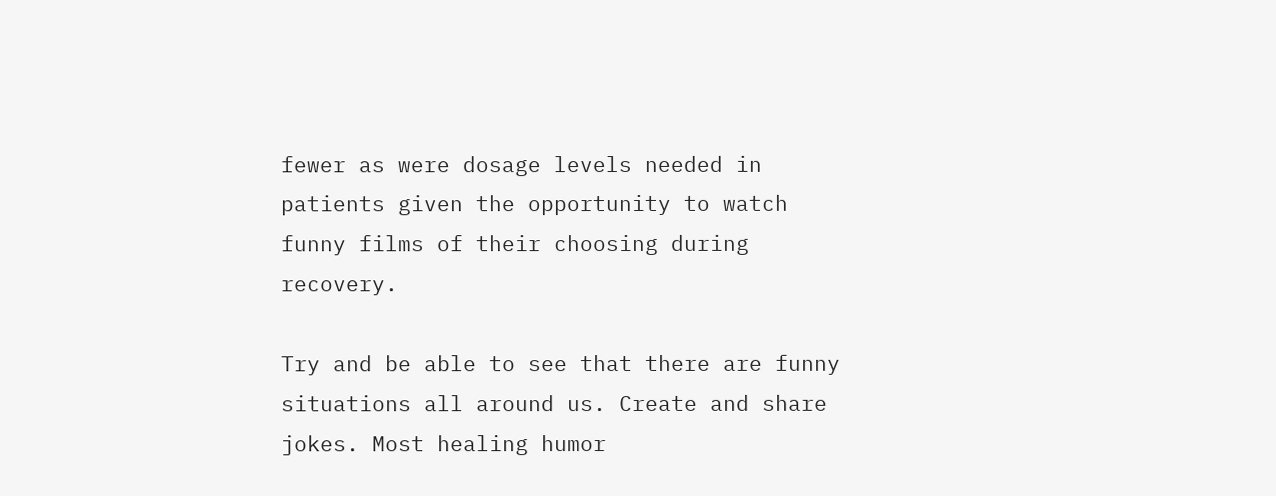fewer as were dosage levels needed in patients given the opportunity to watch funny films of their choosing during recovery.

Try and be able to see that there are funny situations all around us. Create and share jokes. Most healing humor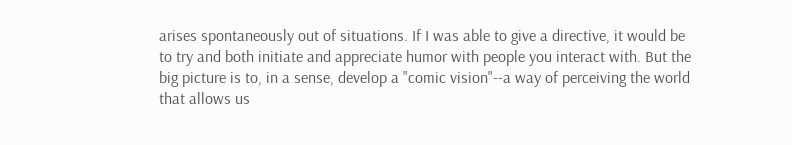arises spontaneously out of situations. If I was able to give a directive, it would be to try and both initiate and appreciate humor with people you interact with. But the big picture is to, in a sense, develop a "comic vision"--a way of perceiving the world that allows us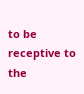to be receptive to the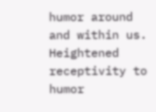humor around and within us. Heightened receptivity to humor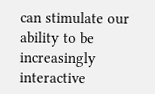can stimulate our ability to be increasingly interactive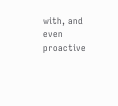with, and even proactive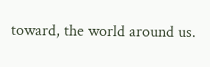toward, the world around us.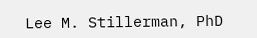Lee M. Stillerman, PhD